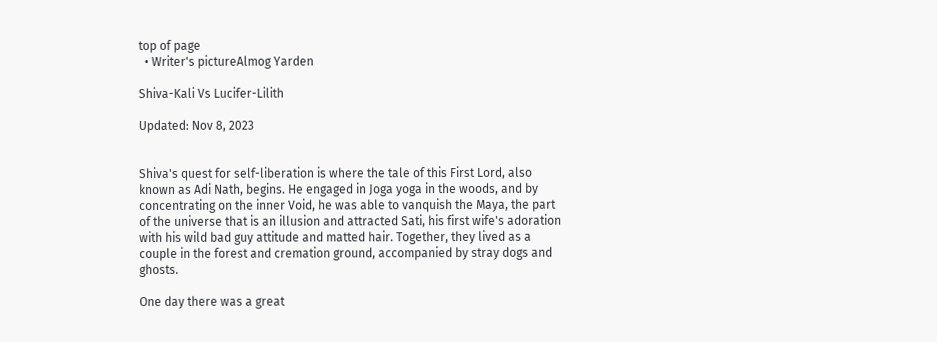top of page
  • Writer's pictureAlmog Yarden

Shiva-Kali Vs Lucifer-Lilith

Updated: Nov 8, 2023


Shiva's quest for self-liberation is where the tale of this First Lord, also known as Adi Nath, begins. He engaged in Joga yoga in the woods, and by concentrating on the inner Void, he was able to vanquish the Maya, the part of the universe that is an illusion and attracted Sati, his first wife's adoration with his wild bad guy attitude and matted hair. Together, they lived as a couple in the forest and cremation ground, accompanied by stray dogs and ghosts.

One day there was a great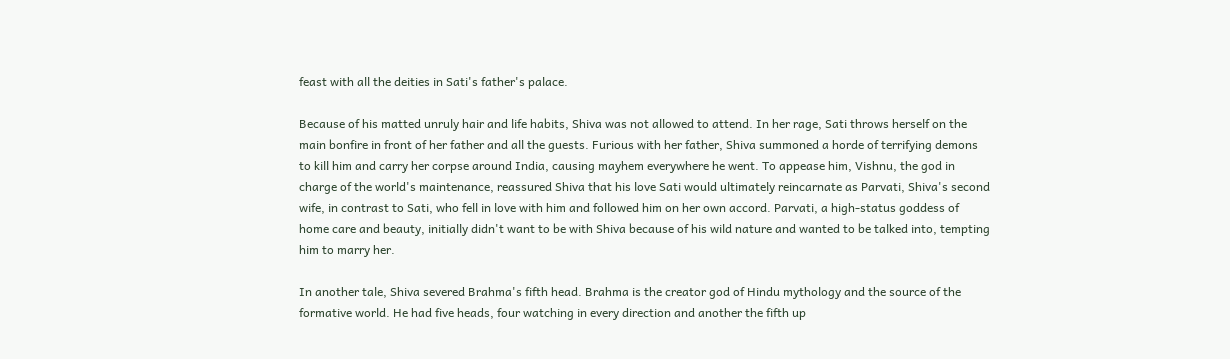feast with all the deities in Sati's father's palace.

Because of his matted unruly hair and life habits, Shiva was not allowed to attend. In her rage, Sati throws herself on the main bonfire in front of her father and all the guests. Furious with her father, Shiva summoned a horde of terrifying demons to kill him and carry her corpse around India, causing mayhem everywhere he went. To appease him, Vishnu, the god in charge of the world's maintenance, reassured Shiva that his love Sati would ultimately reincarnate as Parvati, Shiva's second wife, in contrast to Sati, who fell in love with him and followed him on her own accord. Parvati, a high-status goddess of home care and beauty, initially didn't want to be with Shiva because of his wild nature and wanted to be talked into, tempting him to marry her.

In another tale, Shiva severed Brahma's fifth head. Brahma is the creator god of Hindu mythology and the source of the formative world. He had five heads, four watching in every direction and another the fifth up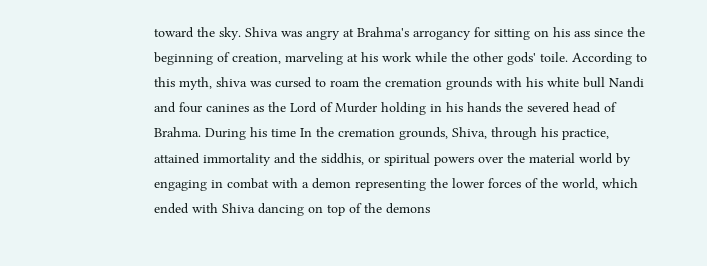toward the sky. Shiva was angry at Brahma's arrogancy for sitting on his ass since the beginning of creation, marveling at his work while the other gods' toile. According to this myth, shiva was cursed to roam the cremation grounds with his white bull Nandi and four canines as the Lord of Murder holding in his hands the severed head of Brahma. During his time In the cremation grounds, Shiva, through his practice, attained immortality and the siddhis, or spiritual powers over the material world by engaging in combat with a demon representing the lower forces of the world, which ended with Shiva dancing on top of the demons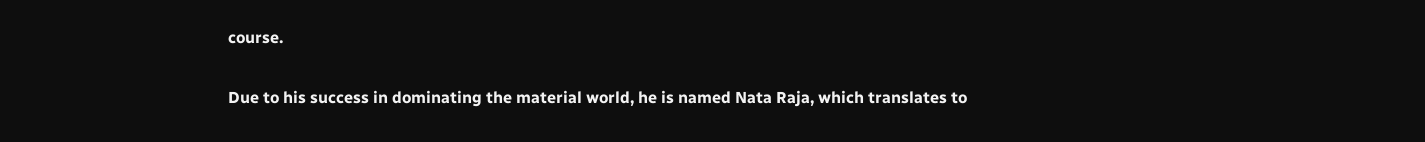course.

Due to his success in dominating the material world, he is named Nata Raja, which translates to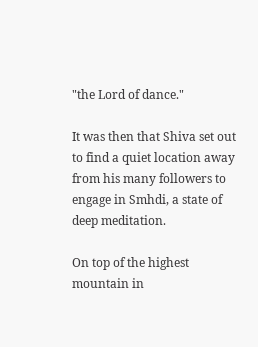"the Lord of dance."

It was then that Shiva set out to find a quiet location away from his many followers to engage in Smhdi, a state of deep meditation.

On top of the highest mountain in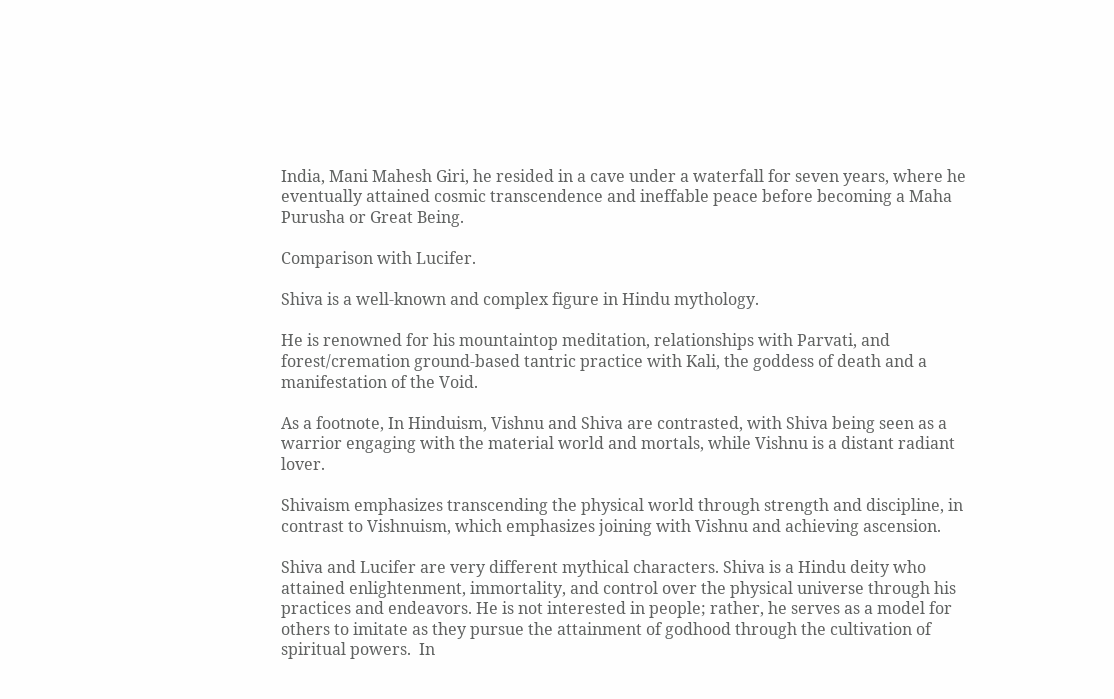India, Mani Mahesh Giri, he resided in a cave under a waterfall for seven years, where he eventually attained cosmic transcendence and ineffable peace before becoming a Maha Purusha or Great Being.

Comparison with Lucifer.

Shiva is a well-known and complex figure in Hindu mythology.

He is renowned for his mountaintop meditation, relationships with Parvati, and forest/cremation ground-based tantric practice with Kali, the goddess of death and a manifestation of the Void.

As a footnote, In Hinduism, Vishnu and Shiva are contrasted, with Shiva being seen as a warrior engaging with the material world and mortals, while Vishnu is a distant radiant lover.

Shivaism emphasizes transcending the physical world through strength and discipline, in contrast to Vishnuism, which emphasizes joining with Vishnu and achieving ascension.

Shiva and Lucifer are very different mythical characters. Shiva is a Hindu deity who attained enlightenment, immortality, and control over the physical universe through his practices and endeavors. He is not interested in people; rather, he serves as a model for others to imitate as they pursue the attainment of godhood through the cultivation of spiritual powers.  In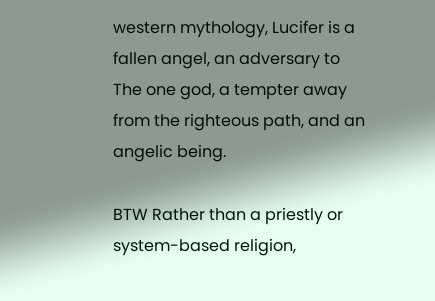western mythology, Lucifer is a fallen angel, an adversary to The one god, a tempter away from the righteous path, and an angelic being.

BTW Rather than a priestly or system-based religion,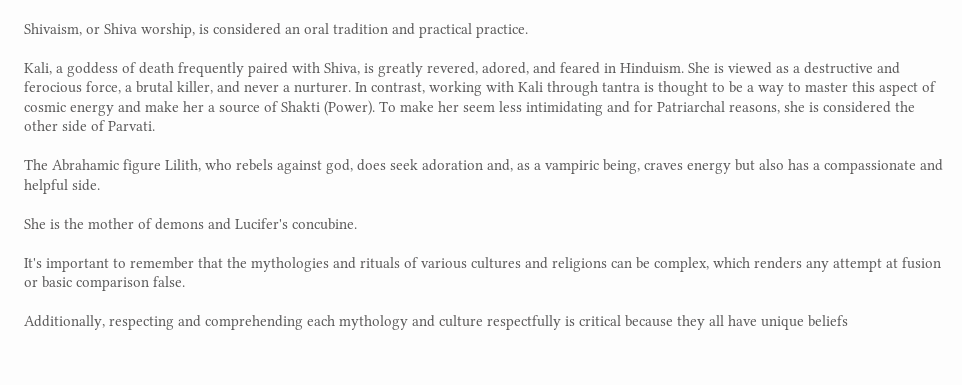Shivaism, or Shiva worship, is considered an oral tradition and practical practice.

Kali, a goddess of death frequently paired with Shiva, is greatly revered, adored, and feared in Hinduism. She is viewed as a destructive and ferocious force, a brutal killer, and never a nurturer. In contrast, working with Kali through tantra is thought to be a way to master this aspect of cosmic energy and make her a source of Shakti (Power). To make her seem less intimidating and for Patriarchal reasons, she is considered the other side of Parvati.

The Abrahamic figure Lilith, who rebels against god, does seek adoration and, as a vampiric being, craves energy but also has a compassionate and helpful side.

She is the mother of demons and Lucifer's concubine.

It's important to remember that the mythologies and rituals of various cultures and religions can be complex, which renders any attempt at fusion or basic comparison false.

Additionally, respecting and comprehending each mythology and culture respectfully is critical because they all have unique beliefs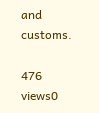and customs.

476 views0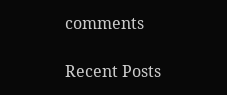comments

Recent Posts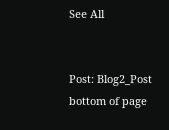See All


Post: Blog2_Post
bottom of page